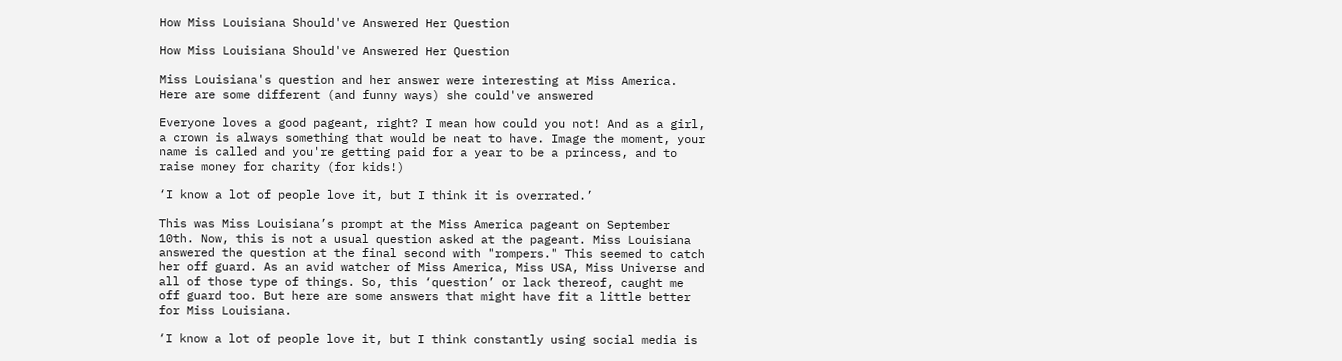How Miss Louisiana Should've Answered Her Question

How Miss Louisiana Should've Answered Her Question

Miss Louisiana's question and her answer were interesting at Miss America. Here are some different (and funny ways) she could've answered

Everyone loves a good pageant, right? I mean how could you not! And as a girl, a crown is always something that would be neat to have. Image the moment, your name is called and you're getting paid for a year to be a princess, and to raise money for charity (for kids!)

‘I know a lot of people love it, but I think it is overrated.’

This was Miss Louisiana’s prompt at the Miss America pageant on September 10th. Now, this is not a usual question asked at the pageant. Miss Louisiana answered the question at the final second with "rompers." This seemed to catch her off guard. As an avid watcher of Miss America, Miss USA, Miss Universe and all of those type of things. So, this ‘question’ or lack thereof, caught me off guard too. But here are some answers that might have fit a little better for Miss Louisiana.

‘I know a lot of people love it, but I think constantly using social media is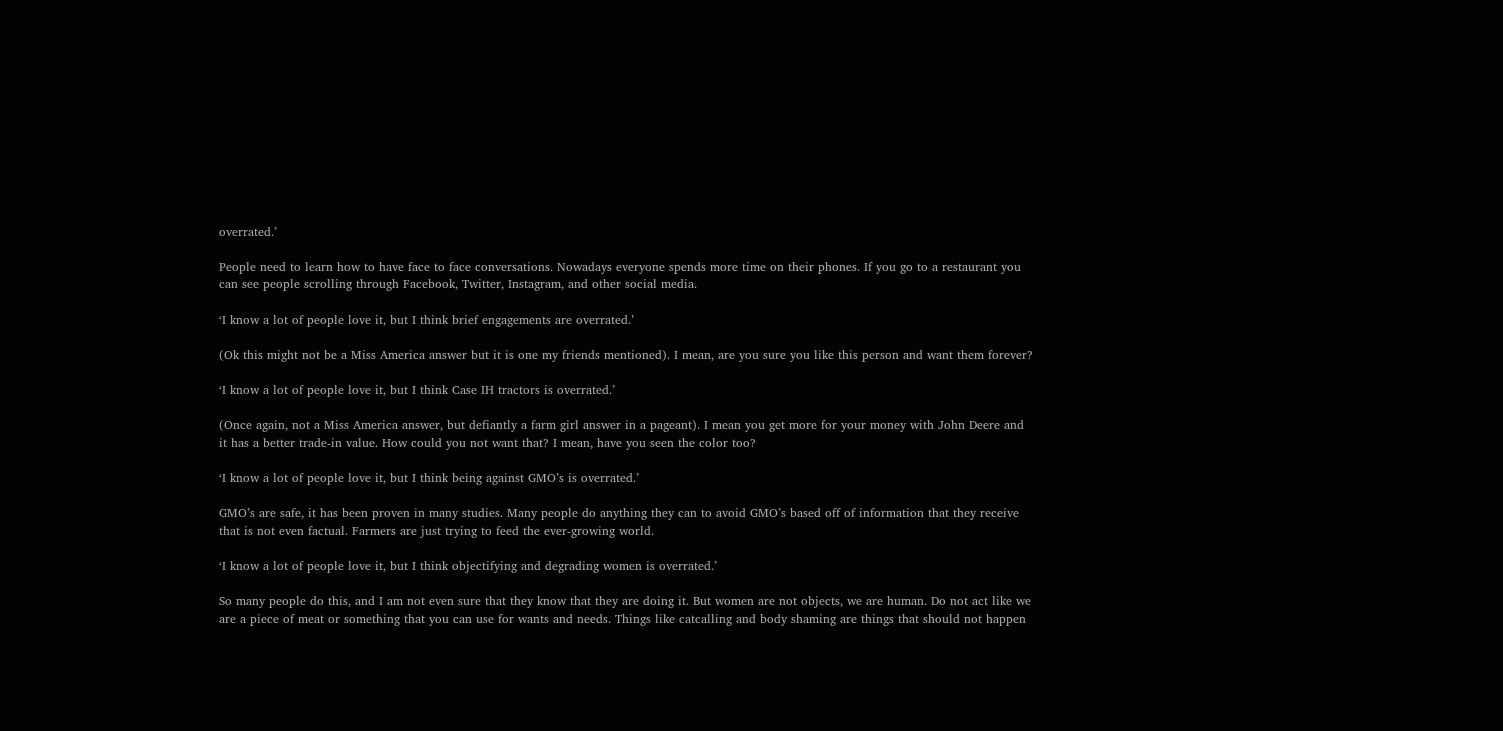overrated.’

People need to learn how to have face to face conversations. Nowadays everyone spends more time on their phones. If you go to a restaurant you can see people scrolling through Facebook, Twitter, Instagram, and other social media.

‘I know a lot of people love it, but I think brief engagements are overrated.’

(Ok this might not be a Miss America answer but it is one my friends mentioned). I mean, are you sure you like this person and want them forever?

‘I know a lot of people love it, but I think Case IH tractors is overrated.’

(Once again, not a Miss America answer, but defiantly a farm girl answer in a pageant). I mean you get more for your money with John Deere and it has a better trade-in value. How could you not want that? I mean, have you seen the color too?

‘I know a lot of people love it, but I think being against GMO’s is overrated.’

GMO’s are safe, it has been proven in many studies. Many people do anything they can to avoid GMO’s based off of information that they receive that is not even factual. Farmers are just trying to feed the ever-growing world.

‘I know a lot of people love it, but I think objectifying and degrading women is overrated.’

So many people do this, and I am not even sure that they know that they are doing it. But women are not objects, we are human. Do not act like we are a piece of meat or something that you can use for wants and needs. Things like catcalling and body shaming are things that should not happen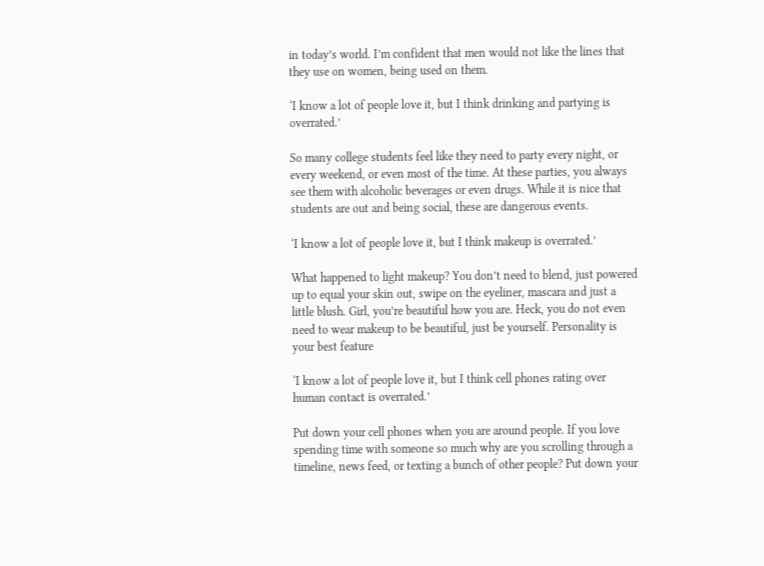in today’s world. I’m confident that men would not like the lines that they use on women, being used on them.

‘I know a lot of people love it, but I think drinking and partying is overrated.’

So many college students feel like they need to party every night, or every weekend, or even most of the time. At these parties, you always see them with alcoholic beverages or even drugs. While it is nice that students are out and being social, these are dangerous events.

‘I know a lot of people love it, but I think makeup is overrated.’

What happened to light makeup? You don’t need to blend, just powered up to equal your skin out, swipe on the eyeliner, mascara and just a little blush. Girl, you’re beautiful how you are. Heck, you do not even need to wear makeup to be beautiful, just be yourself. Personality is your best feature

‘I know a lot of people love it, but I think cell phones rating over human contact is overrated.’

Put down your cell phones when you are around people. If you love spending time with someone so much why are you scrolling through a timeline, news feed, or texting a bunch of other people? Put down your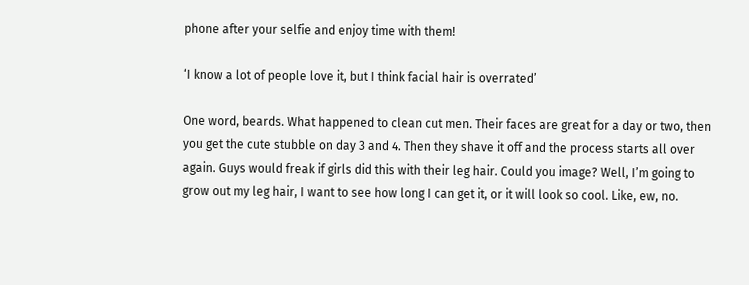phone after your selfie and enjoy time with them!

‘I know a lot of people love it, but I think facial hair is overrated’

One word, beards. What happened to clean cut men. Their faces are great for a day or two, then you get the cute stubble on day 3 and 4. Then they shave it off and the process starts all over again. Guys would freak if girls did this with their leg hair. Could you image? Well, I’m going to grow out my leg hair, I want to see how long I can get it, or it will look so cool. Like, ew, no.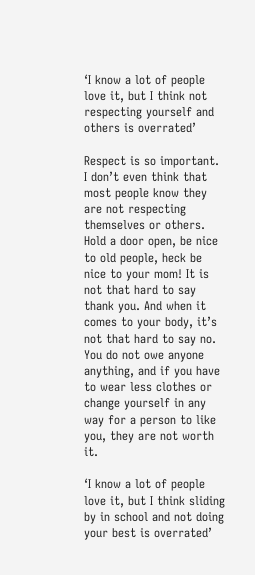‘I know a lot of people love it, but I think not respecting yourself and others is overrated’

Respect is so important. I don’t even think that most people know they are not respecting themselves or others. Hold a door open, be nice to old people, heck be nice to your mom! It is not that hard to say thank you. And when it comes to your body, it’s not that hard to say no. You do not owe anyone anything, and if you have to wear less clothes or change yourself in any way for a person to like you, they are not worth it.

‘I know a lot of people love it, but I think sliding by in school and not doing your best is overrated’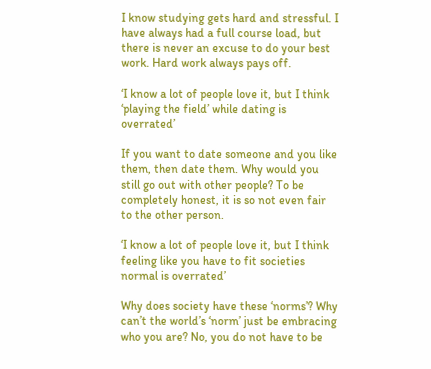I know studying gets hard and stressful. I have always had a full course load, but there is never an excuse to do your best work. Hard work always pays off.

‘I know a lot of people love it, but I think ‘playing the field’ while dating is overrated’

If you want to date someone and you like them, then date them. Why would you still go out with other people? To be completely honest, it is so not even fair to the other person.

‘I know a lot of people love it, but I think feeling like you have to fit societies normal is overrated’

Why does society have these ‘norms’? Why can’t the world’s ‘norm’ just be embracing who you are? No, you do not have to be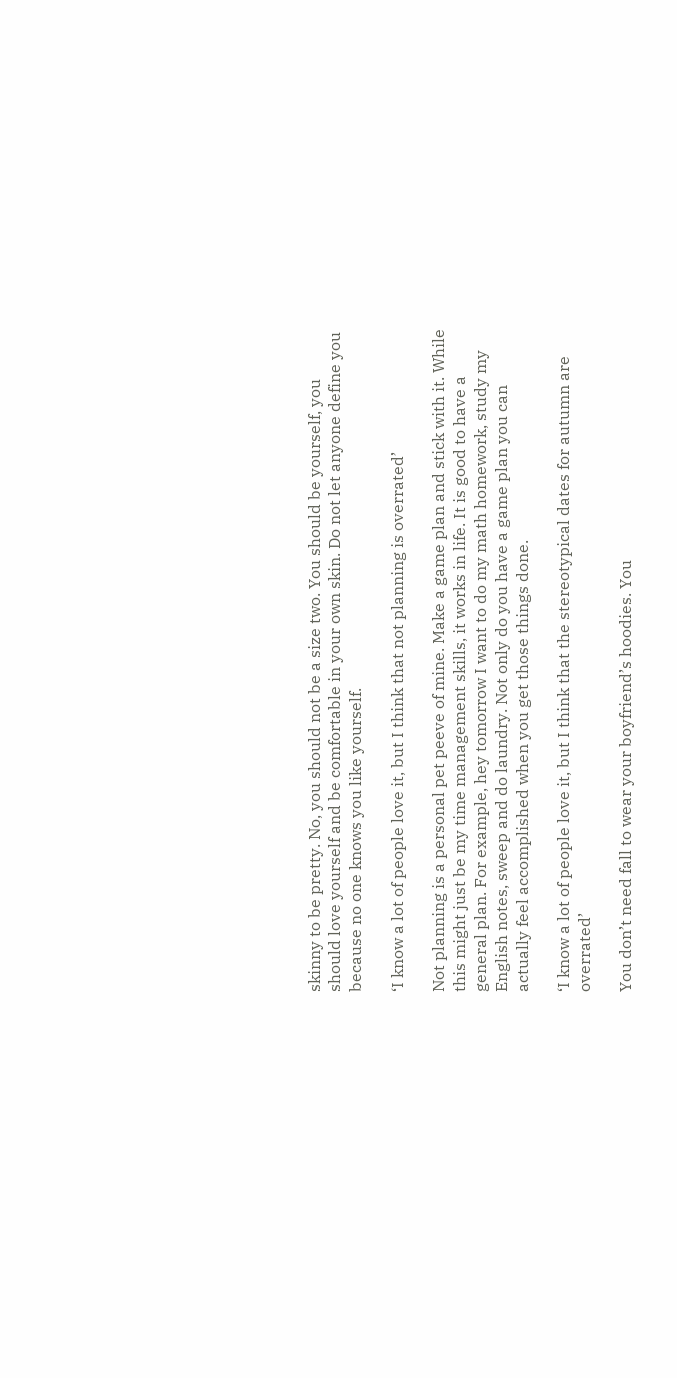skinny to be pretty. No, you should not be a size two. You should be yourself, you should love yourself and be comfortable in your own skin. Do not let anyone define you because no one knows you like yourself.

‘I know a lot of people love it, but I think that not planning is overrated’

Not planning is a personal pet peeve of mine. Make a game plan and stick with it. While this might just be my time management skills, it works in life. It is good to have a general plan. For example, hey tomorrow I want to do my math homework, study my English notes, sweep and do laundry. Not only do you have a game plan you can actually feel accomplished when you get those things done.

‘I know a lot of people love it, but I think that the stereotypical dates for autumn are overrated’

You don’t need fall to wear your boyfriend’s hoodies. You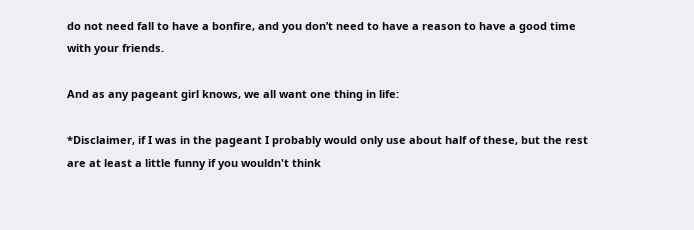do not need fall to have a bonfire, and you don’t need to have a reason to have a good time with your friends.

And as any pageant girl knows, we all want one thing in life:

*Disclaimer, if I was in the pageant I probably would only use about half of these, but the rest are at least a little funny if you wouldn't think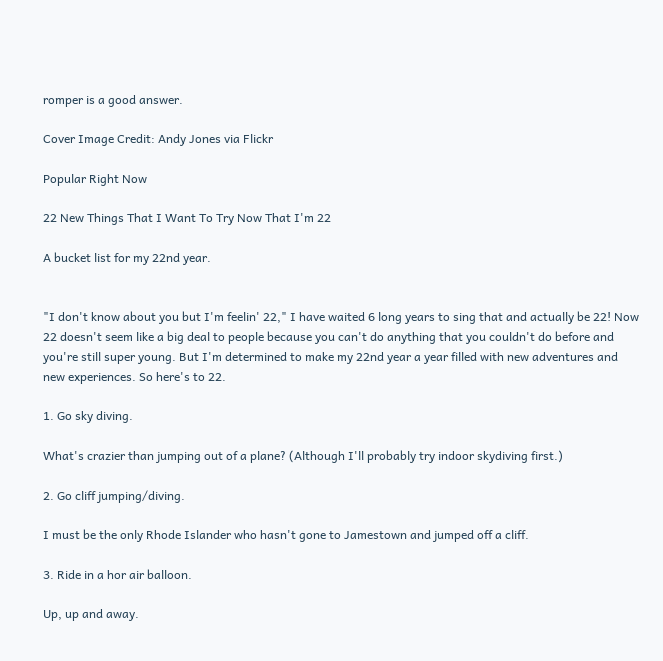romper is a good answer.

Cover Image Credit: Andy Jones via Flickr

Popular Right Now

22 New Things That I Want To Try Now That I'm 22

A bucket list for my 22nd year.


"I don't know about you but I'm feelin' 22," I have waited 6 long years to sing that and actually be 22! Now 22 doesn't seem like a big deal to people because you can't do anything that you couldn't do before and you're still super young. But I'm determined to make my 22nd year a year filled with new adventures and new experiences. So here's to 22.

1. Go sky diving.

What's crazier than jumping out of a plane? (Although I'll probably try indoor skydiving first.)

2. Go cliff jumping/diving.

I must be the only Rhode Islander who hasn't gone to Jamestown and jumped off a cliff.

3. Ride in a hor air balloon.

Up, up and away.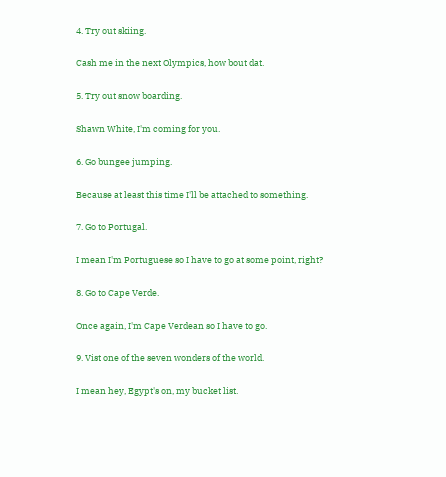4. Try out skiing.

Cash me in the next Olympics, how bout dat.

5. Try out snow boarding.

Shawn White, I'm coming for you.

6. Go bungee jumping.

Because at least this time I'll be attached to something.

7. Go to Portugal.

I mean I'm Portuguese so I have to go at some point, right?

8. Go to Cape Verde.

Once again, I'm Cape Verdean so I have to go.

9. Vist one of the seven wonders of the world.

I mean hey, Egypt's on, my bucket list.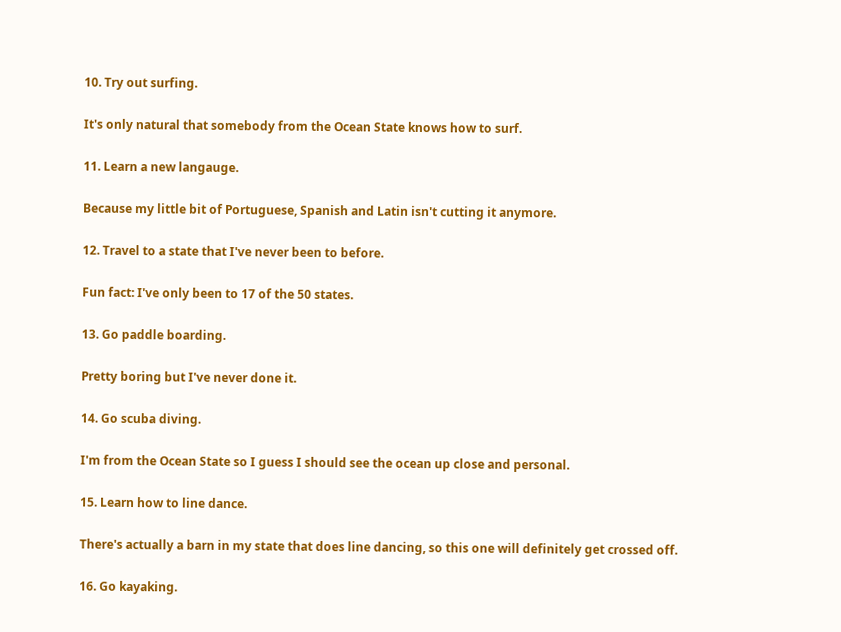10. Try out surfing.

It's only natural that somebody from the Ocean State knows how to surf.

11. Learn a new langauge.

Because my little bit of Portuguese, Spanish and Latin isn't cutting it anymore.

12. Travel to a state that I've never been to before.

Fun fact: I've only been to 17 of the 50 states.

13. Go paddle boarding.

Pretty boring but I've never done it.

14. Go scuba diving.

I'm from the Ocean State so I guess I should see the ocean up close and personal.

15. Learn how to line dance.

There's actually a barn in my state that does line dancing, so this one will definitely get crossed off.

16. Go kayaking.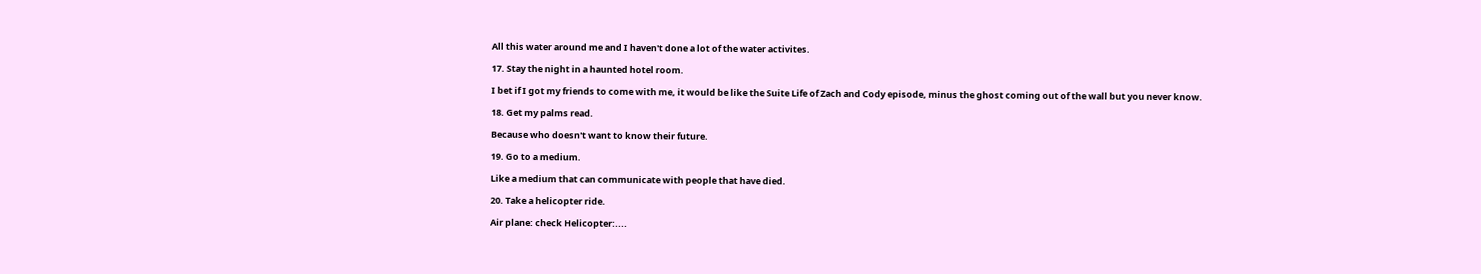All this water around me and I haven't done a lot of the water activites.

17. Stay the night in a haunted hotel room.

I bet if I got my friends to come with me, it would be like the Suite Life of Zach and Cody episode, minus the ghost coming out of the wall but you never know.

18. Get my palms read.

Because who doesn't want to know their future.

19. Go to a medium.

Like a medium that can communicate with people that have died.

20. Take a helicopter ride.

Air plane: check Helicopter:....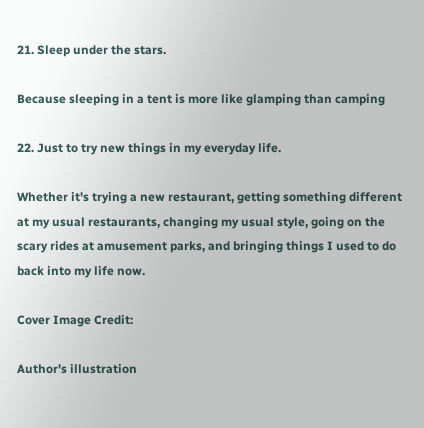21. Sleep under the stars.

Because sleeping in a tent is more like glamping than camping

22. Just to try new things in my everyday life.

Whether it's trying a new restaurant, getting something different at my usual restaurants, changing my usual style, going on the scary rides at amusement parks, and bringing things I used to do back into my life now.

Cover Image Credit:

Author's illustration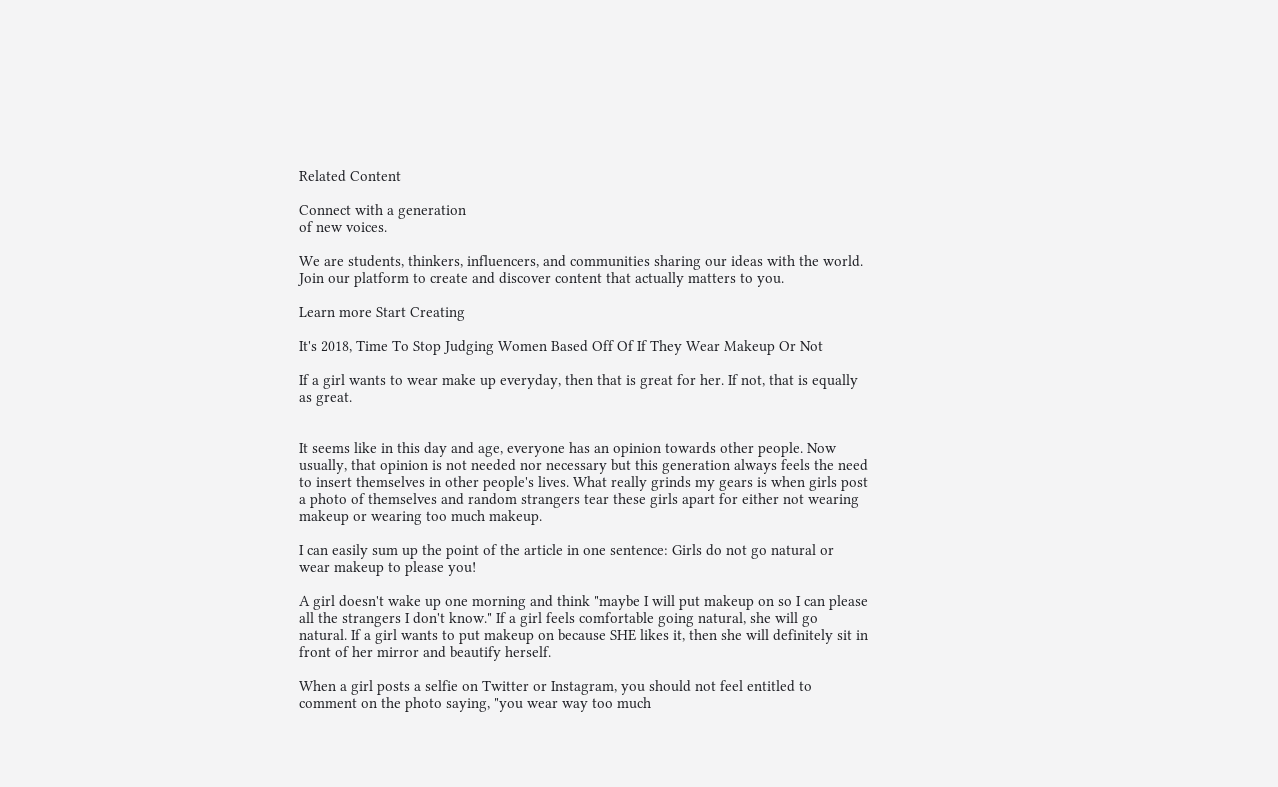Related Content

Connect with a generation
of new voices.

We are students, thinkers, influencers, and communities sharing our ideas with the world. Join our platform to create and discover content that actually matters to you.

Learn more Start Creating

It's 2018, Time To Stop Judging Women Based Off Of If They Wear Makeup Or Not

If a girl wants to wear make up everyday, then that is great for her. If not, that is equally as great.


It seems like in this day and age, everyone has an opinion towards other people. Now usually, that opinion is not needed nor necessary but this generation always feels the need to insert themselves in other people's lives. What really grinds my gears is when girls post a photo of themselves and random strangers tear these girls apart for either not wearing makeup or wearing too much makeup.

I can easily sum up the point of the article in one sentence: Girls do not go natural or wear makeup to please you!

A girl doesn't wake up one morning and think "maybe I will put makeup on so I can please all the strangers I don't know." If a girl feels comfortable going natural, she will go natural. If a girl wants to put makeup on because SHE likes it, then she will definitely sit in front of her mirror and beautify herself.

When a girl posts a selfie on Twitter or Instagram, you should not feel entitled to comment on the photo saying, "you wear way too much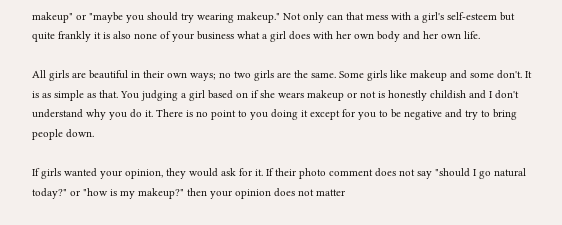makeup" or "maybe you should try wearing makeup." Not only can that mess with a girl's self-esteem but quite frankly it is also none of your business what a girl does with her own body and her own life.

All girls are beautiful in their own ways; no two girls are the same. Some girls like makeup and some don't. It is as simple as that. You judging a girl based on if she wears makeup or not is honestly childish and I don't understand why you do it. There is no point to you doing it except for you to be negative and try to bring people down.

If girls wanted your opinion, they would ask for it. If their photo comment does not say "should I go natural today?" or "how is my makeup?" then your opinion does not matter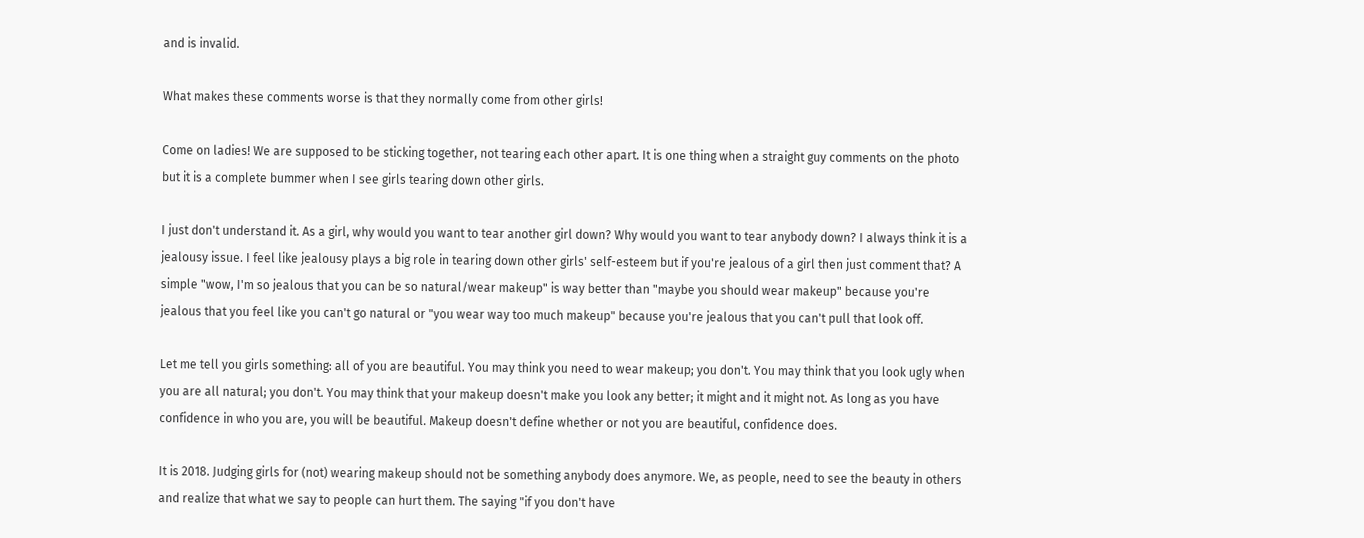and is invalid.

What makes these comments worse is that they normally come from other girls!

Come on ladies! We are supposed to be sticking together, not tearing each other apart. It is one thing when a straight guy comments on the photo but it is a complete bummer when I see girls tearing down other girls.

I just don't understand it. As a girl, why would you want to tear another girl down? Why would you want to tear anybody down? I always think it is a jealousy issue. I feel like jealousy plays a big role in tearing down other girls' self-esteem but if you're jealous of a girl then just comment that? A simple "wow, I'm so jealous that you can be so natural/wear makeup" is way better than "maybe you should wear makeup" because you're jealous that you feel like you can't go natural or "you wear way too much makeup" because you're jealous that you can't pull that look off.

Let me tell you girls something: all of you are beautiful. You may think you need to wear makeup; you don't. You may think that you look ugly when you are all natural; you don't. You may think that your makeup doesn't make you look any better; it might and it might not. As long as you have confidence in who you are, you will be beautiful. Makeup doesn't define whether or not you are beautiful, confidence does.

It is 2018. Judging girls for (not) wearing makeup should not be something anybody does anymore. We, as people, need to see the beauty in others and realize that what we say to people can hurt them. The saying "if you don't have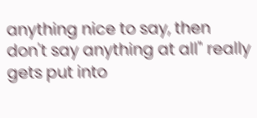anything nice to say, then don't say anything at all" really gets put into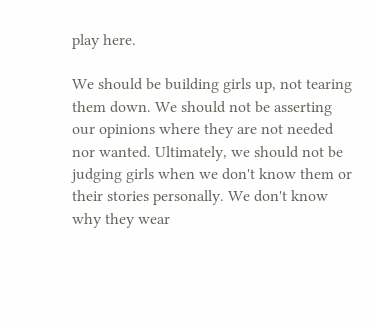play here.

We should be building girls up, not tearing them down. We should not be asserting our opinions where they are not needed nor wanted. Ultimately, we should not be judging girls when we don't know them or their stories personally. We don't know why they wear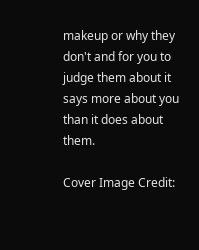makeup or why they don't and for you to judge them about it says more about you than it does about them.

Cover Image Credit: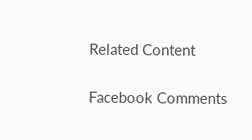Related Content

Facebook Comments